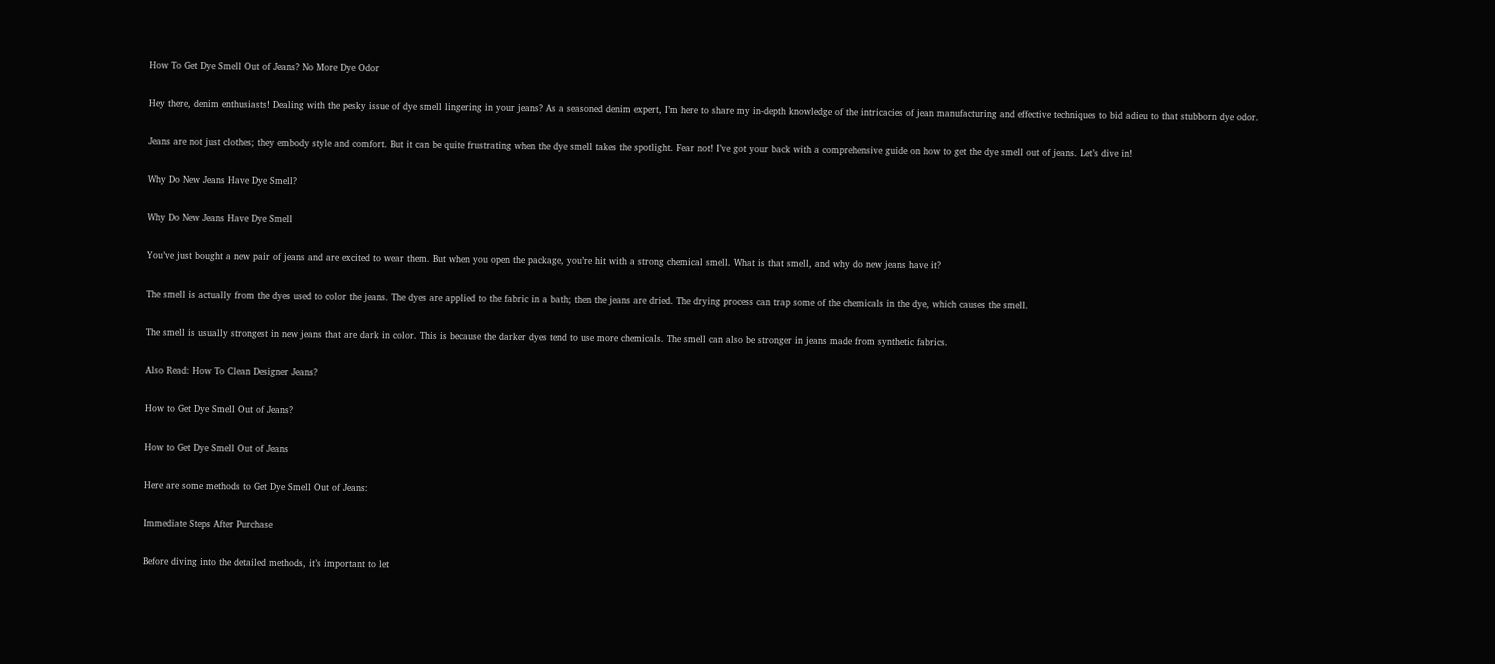How To Get Dye Smell Out of Jeans? No More Dye Odor

Hey there, denim enthusiasts! Dealing with the pesky issue of dye smell lingering in your jeans? As a seasoned denim expert, I’m here to share my in-depth knowledge of the intricacies of jean manufacturing and effective techniques to bid adieu to that stubborn dye odor.

Jeans are not just clothes; they embody style and comfort. But it can be quite frustrating when the dye smell takes the spotlight. Fear not! I’ve got your back with a comprehensive guide on how to get the dye smell out of jeans. Let’s dive in!

Why Do New Jeans Have Dye Smell?

Why Do New Jeans Have Dye Smell

You’ve just bought a new pair of jeans and are excited to wear them. But when you open the package, you’re hit with a strong chemical smell. What is that smell, and why do new jeans have it?

The smell is actually from the dyes used to color the jeans. The dyes are applied to the fabric in a bath; then the jeans are dried. The drying process can trap some of the chemicals in the dye, which causes the smell.

The smell is usually strongest in new jeans that are dark in color. This is because the darker dyes tend to use more chemicals. The smell can also be stronger in jeans made from synthetic fabrics.

Also Read: How To Clean Designer Jeans?

How to Get Dye Smell Out of Jeans?

How to Get Dye Smell Out of Jeans

Here are some methods to Get Dye Smell Out of Jeans:

Immediate Steps After Purchase

Before diving into the detailed methods, it’s important to let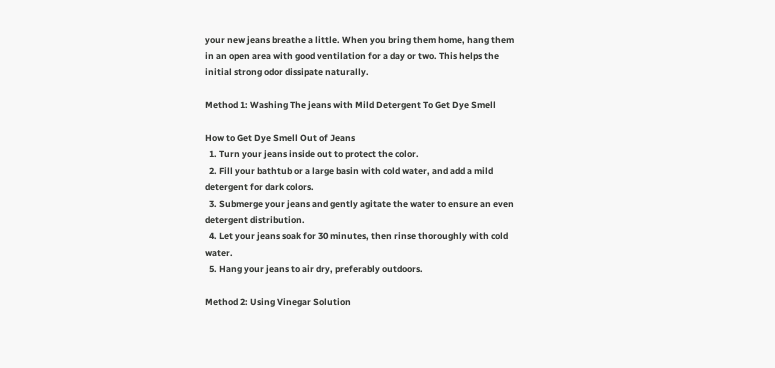your new jeans breathe a little. When you bring them home, hang them in an open area with good ventilation for a day or two. This helps the initial strong odor dissipate naturally.

Method 1: Washing The jeans with Mild Detergent To Get Dye Smell

How to Get Dye Smell Out of Jeans
  1. Turn your jeans inside out to protect the color.
  2. Fill your bathtub or a large basin with cold water, and add a mild detergent for dark colors.
  3. Submerge your jeans and gently agitate the water to ensure an even detergent distribution.
  4. Let your jeans soak for 30 minutes, then rinse thoroughly with cold water.
  5. Hang your jeans to air dry, preferably outdoors.

Method 2: Using Vinegar Solution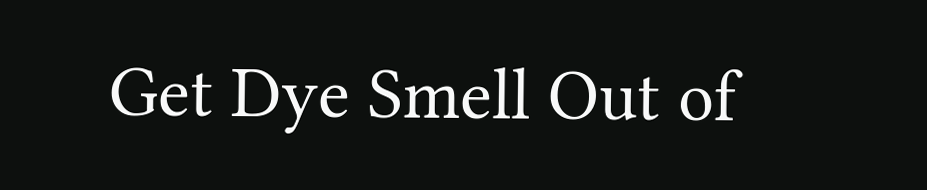Get Dye Smell Out of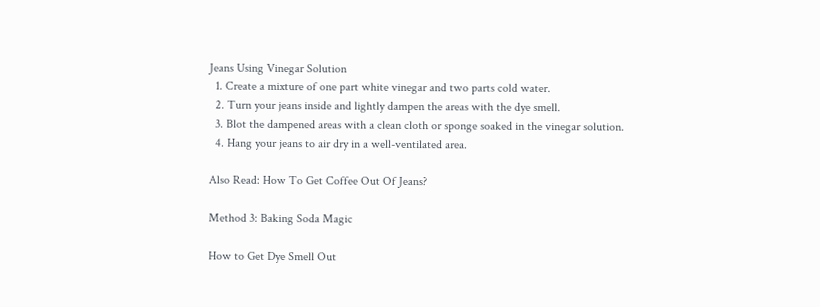Jeans Using Vinegar Solution
  1. Create a mixture of one part white vinegar and two parts cold water.
  2. Turn your jeans inside and lightly dampen the areas with the dye smell.
  3. Blot the dampened areas with a clean cloth or sponge soaked in the vinegar solution.
  4. Hang your jeans to air dry in a well-ventilated area.

Also Read: How To Get Coffee Out Of Jeans?

Method 3: Baking Soda Magic

How to Get Dye Smell Out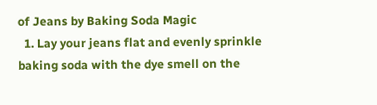of Jeans by Baking Soda Magic
  1. Lay your jeans flat and evenly sprinkle baking soda with the dye smell on the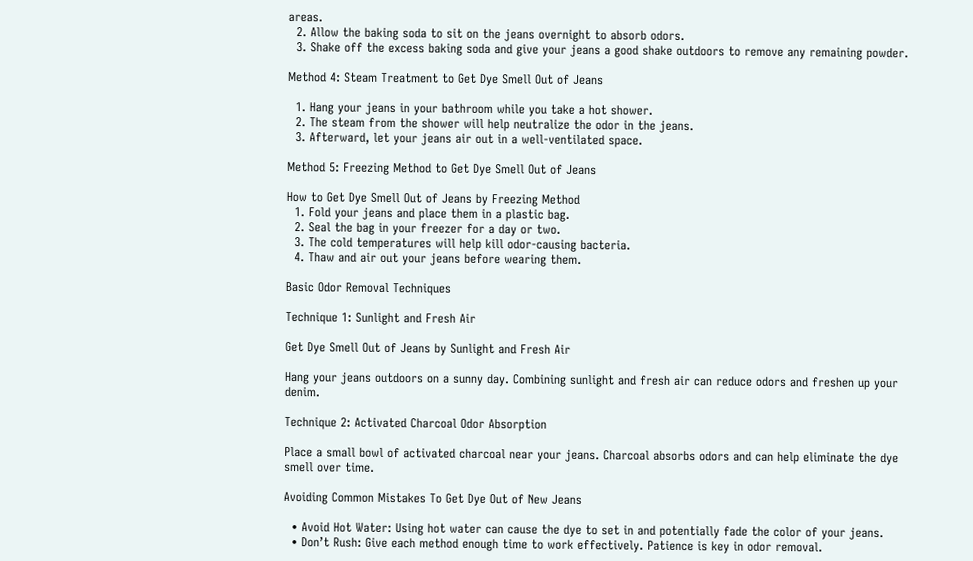areas.
  2. Allow the baking soda to sit on the jeans overnight to absorb odors.
  3. Shake off the excess baking soda and give your jeans a good shake outdoors to remove any remaining powder.

Method 4: Steam Treatment to Get Dye Smell Out of Jeans

  1. Hang your jeans in your bathroom while you take a hot shower.
  2. The steam from the shower will help neutralize the odor in the jeans.
  3. Afterward, let your jeans air out in a well-ventilated space.

Method 5: Freezing Method to Get Dye Smell Out of Jeans

How to Get Dye Smell Out of Jeans by Freezing Method
  1. Fold your jeans and place them in a plastic bag.
  2. Seal the bag in your freezer for a day or two.
  3. The cold temperatures will help kill odor-causing bacteria.
  4. Thaw and air out your jeans before wearing them.

Basic Odor Removal Techniques

Technique 1: Sunlight and Fresh Air

Get Dye Smell Out of Jeans by Sunlight and Fresh Air

Hang your jeans outdoors on a sunny day. Combining sunlight and fresh air can reduce odors and freshen up your denim.

Technique 2: Activated Charcoal Odor Absorption

Place a small bowl of activated charcoal near your jeans. Charcoal absorbs odors and can help eliminate the dye smell over time.

Avoiding Common Mistakes To Get Dye Out of New Jeans

  • Avoid Hot Water: Using hot water can cause the dye to set in and potentially fade the color of your jeans.
  • Don’t Rush: Give each method enough time to work effectively. Patience is key in odor removal.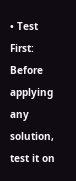• Test First: Before applying any solution, test it on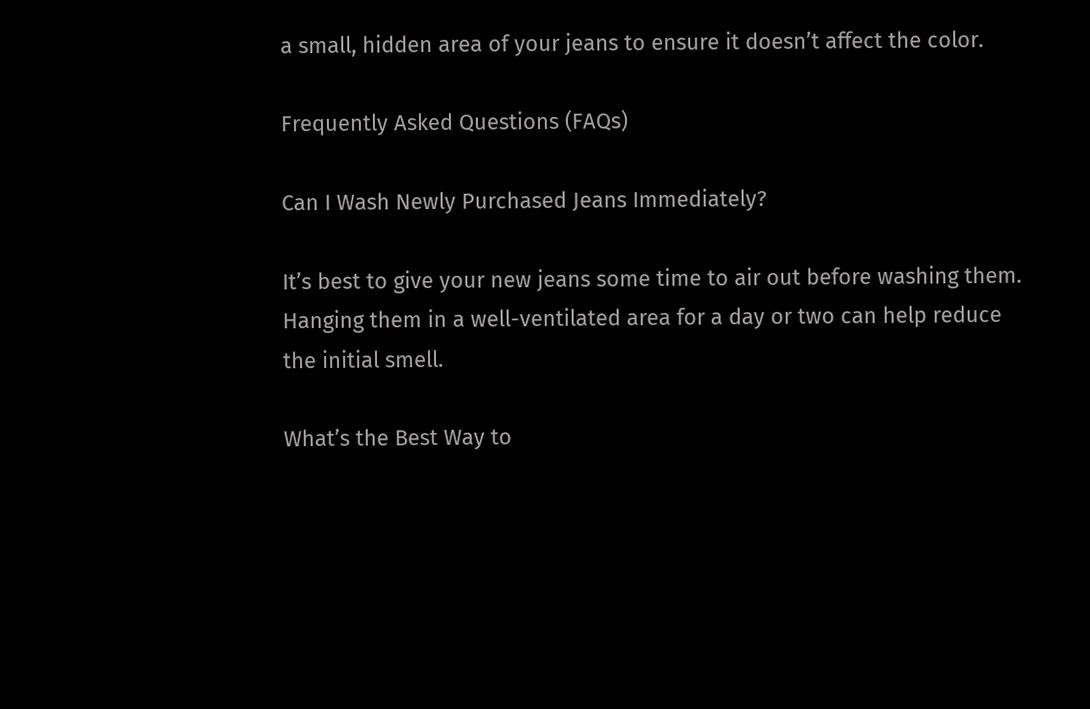a small, hidden area of your jeans to ensure it doesn’t affect the color.

Frequently Asked Questions (FAQs)

Can I Wash Newly Purchased Jeans Immediately?

It’s best to give your new jeans some time to air out before washing them. Hanging them in a well-ventilated area for a day or two can help reduce the initial smell.

What’s the Best Way to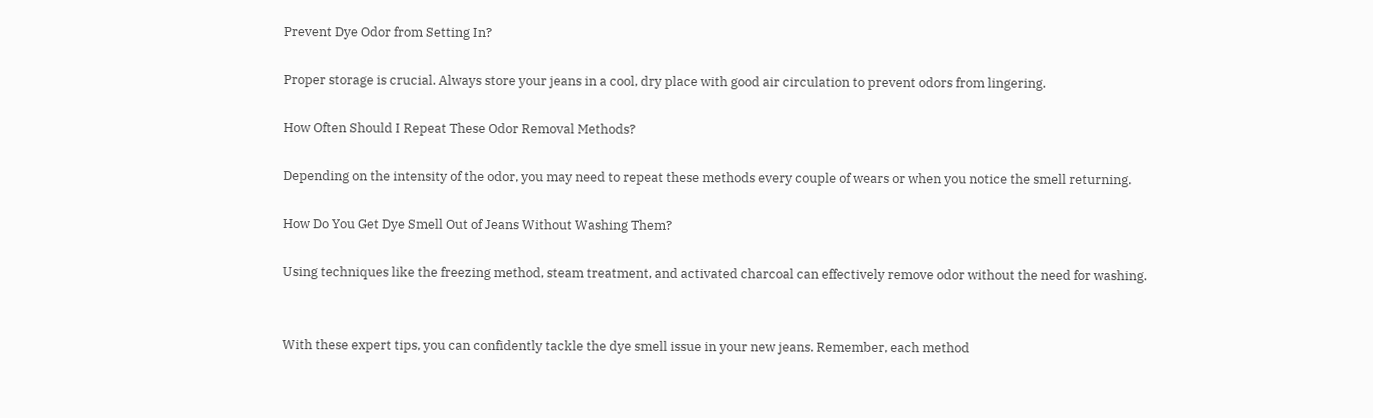Prevent Dye Odor from Setting In?

Proper storage is crucial. Always store your jeans in a cool, dry place with good air circulation to prevent odors from lingering.

How Often Should I Repeat These Odor Removal Methods?

Depending on the intensity of the odor, you may need to repeat these methods every couple of wears or when you notice the smell returning.

How Do You Get Dye Smell Out of Jeans Without Washing Them?

Using techniques like the freezing method, steam treatment, and activated charcoal can effectively remove odor without the need for washing.


With these expert tips, you can confidently tackle the dye smell issue in your new jeans. Remember, each method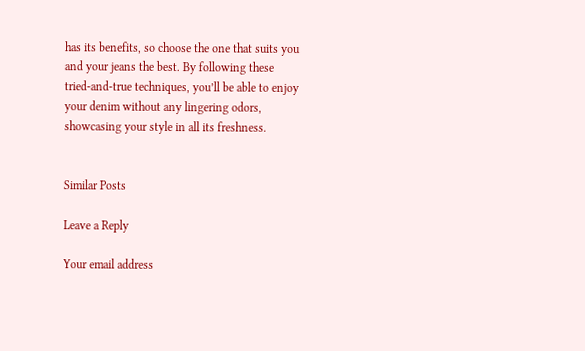has its benefits, so choose the one that suits you and your jeans the best. By following these tried-and-true techniques, you’ll be able to enjoy your denim without any lingering odors, showcasing your style in all its freshness.


Similar Posts

Leave a Reply

Your email address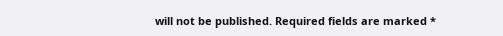will not be published. Required fields are marked *